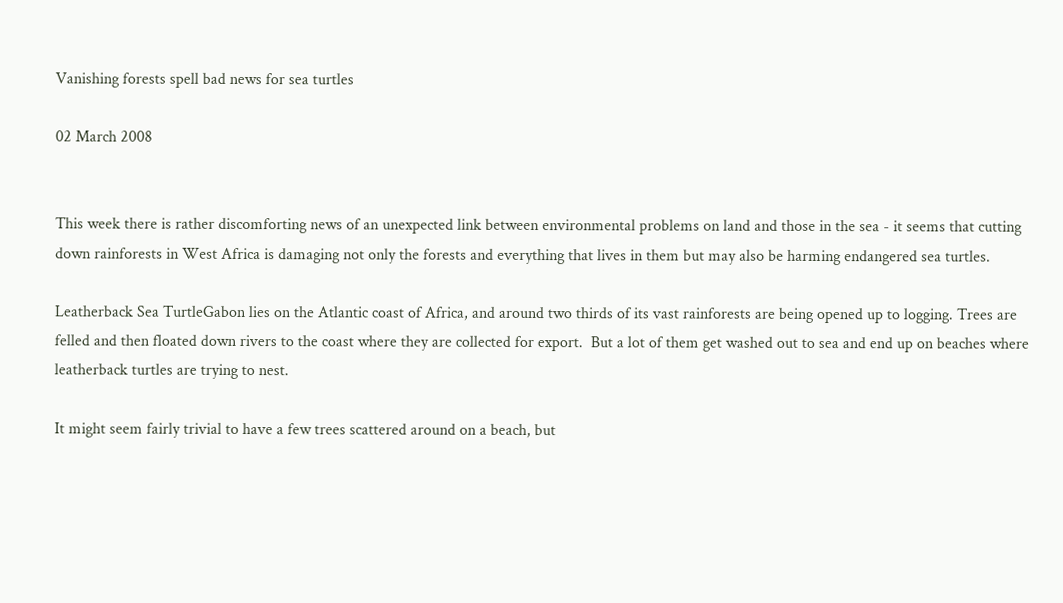Vanishing forests spell bad news for sea turtles

02 March 2008


This week there is rather discomforting news of an unexpected link between environmental problems on land and those in the sea - it seems that cutting down rainforests in West Africa is damaging not only the forests and everything that lives in them but may also be harming endangered sea turtles.

Leatherback Sea TurtleGabon lies on the Atlantic coast of Africa, and around two thirds of its vast rainforests are being opened up to logging. Trees are felled and then floated down rivers to the coast where they are collected for export.  But a lot of them get washed out to sea and end up on beaches where leatherback turtles are trying to nest.

It might seem fairly trivial to have a few trees scattered around on a beach, but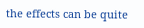the effects can be quite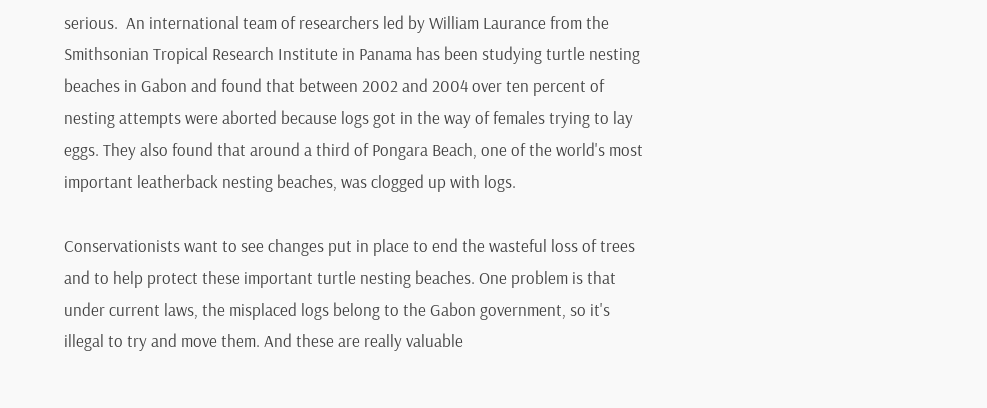serious.  An international team of researchers led by William Laurance from the Smithsonian Tropical Research Institute in Panama has been studying turtle nesting beaches in Gabon and found that between 2002 and 2004 over ten percent of nesting attempts were aborted because logs got in the way of females trying to lay eggs. They also found that around a third of Pongara Beach, one of the world's most important leatherback nesting beaches, was clogged up with logs.

Conservationists want to see changes put in place to end the wasteful loss of trees and to help protect these important turtle nesting beaches. One problem is that under current laws, the misplaced logs belong to the Gabon government, so it's illegal to try and move them. And these are really valuable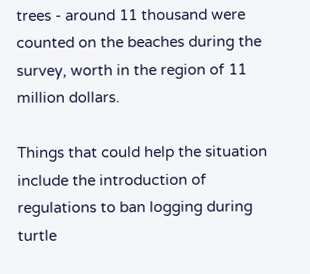trees - around 11 thousand were counted on the beaches during the survey, worth in the region of 11 million dollars.

Things that could help the situation include the introduction of regulations to ban logging during turtle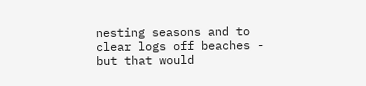nesting seasons and to clear logs off beaches - but that would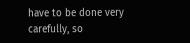have to be done very carefully, so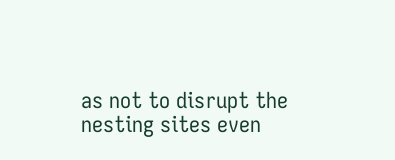as not to disrupt the nesting sites even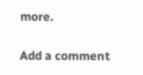more.


Add a comment